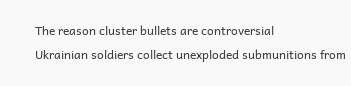The reason cluster bullets are controversial
Ukrainian soldiers collect unexploded submunitions from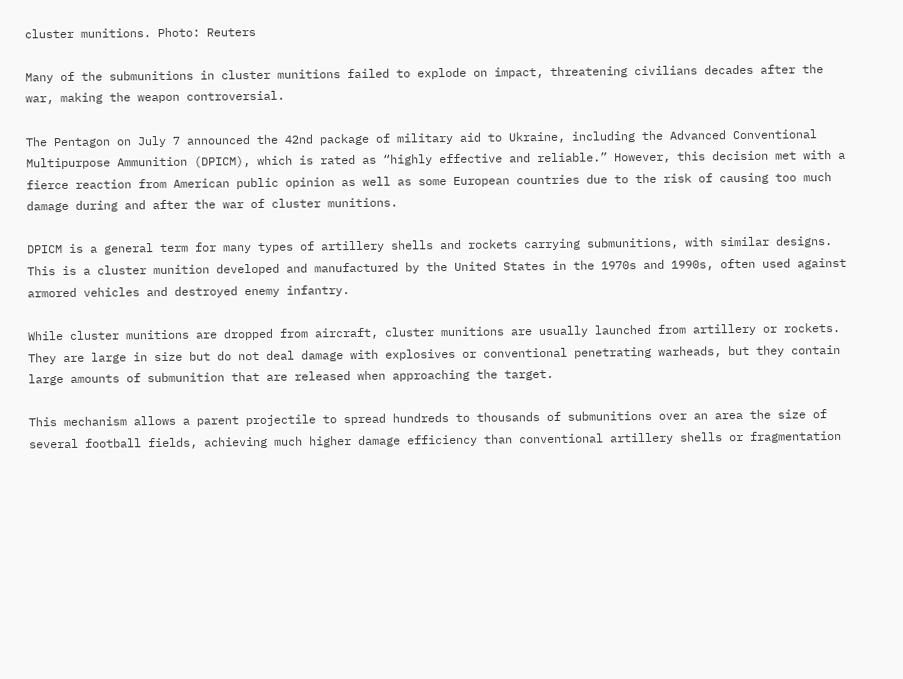cluster munitions. Photo: Reuters

Many of the submunitions in cluster munitions failed to explode on impact, threatening civilians decades after the war, making the weapon controversial.

The Pentagon on July 7 announced the 42nd package of military aid to Ukraine, including the Advanced Conventional Multipurpose Ammunition (DPICM), which is rated as “highly effective and reliable.” However, this decision met with a fierce reaction from American public opinion as well as some European countries due to the risk of causing too much damage during and after the war of cluster munitions.

DPICM is a general term for many types of artillery shells and rockets carrying submunitions, with similar designs. This is a cluster munition developed and manufactured by the United States in the 1970s and 1990s, often used against armored vehicles and destroyed enemy infantry.

While cluster munitions are dropped from aircraft, cluster munitions are usually launched from artillery or rockets. They are large in size but do not deal damage with explosives or conventional penetrating warheads, but they contain large amounts of submunition that are released when approaching the target.

This mechanism allows a parent projectile to spread hundreds to thousands of submunitions over an area the size of several football fields, achieving much higher damage efficiency than conventional artillery shells or fragmentation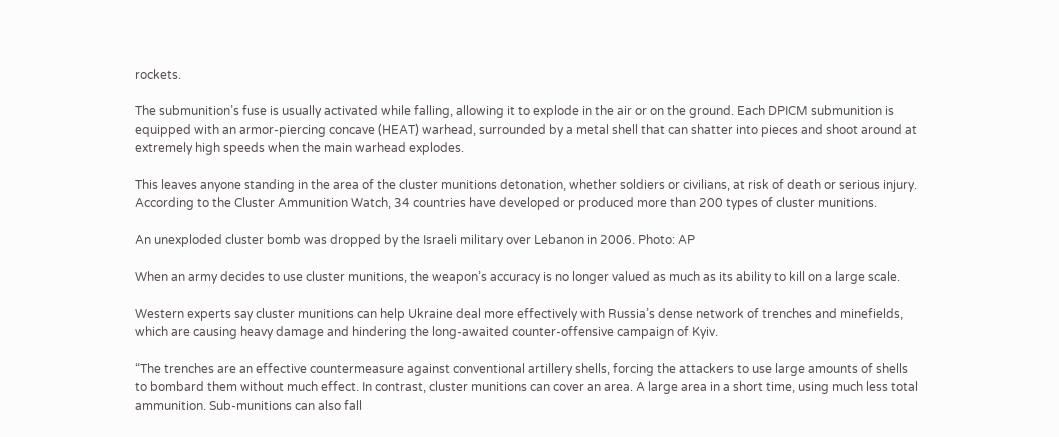rockets.

The submunition’s fuse is usually activated while falling, allowing it to explode in the air or on the ground. Each DPICM submunition is equipped with an armor-piercing concave (HEAT) warhead, surrounded by a metal shell that can shatter into pieces and shoot around at extremely high speeds when the main warhead explodes.

This leaves anyone standing in the area of the cluster munitions detonation, whether soldiers or civilians, at risk of death or serious injury. According to the Cluster Ammunition Watch, 34 countries have developed or produced more than 200 types of cluster munitions.

An unexploded cluster bomb was dropped by the Israeli military over Lebanon in 2006. Photo: AP

When an army decides to use cluster munitions, the weapon’s accuracy is no longer valued as much as its ability to kill on a large scale.

Western experts say cluster munitions can help Ukraine deal more effectively with Russia’s dense network of trenches and minefields, which are causing heavy damage and hindering the long-awaited counter-offensive campaign of Kyiv.

“The trenches are an effective countermeasure against conventional artillery shells, forcing the attackers to use large amounts of shells to bombard them without much effect. In contrast, cluster munitions can cover an area. A large area in a short time, using much less total ammunition. Sub-munitions can also fall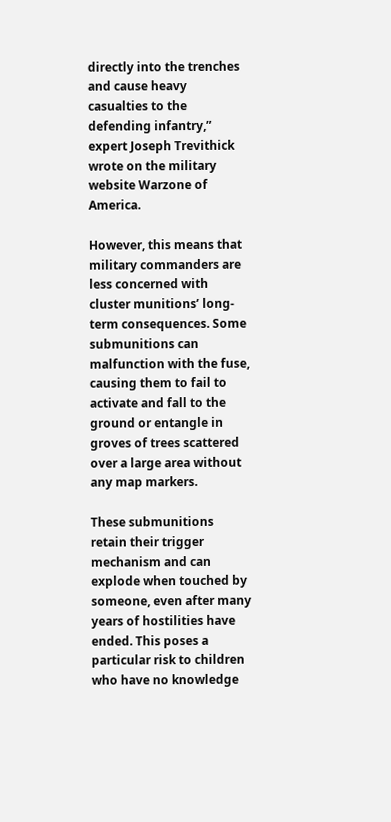directly into the trenches and cause heavy casualties to the defending infantry,” expert Joseph Trevithick wrote on the military website Warzone of America.

However, this means that military commanders are less concerned with cluster munitions’ long-term consequences. Some submunitions can malfunction with the fuse, causing them to fail to activate and fall to the ground or entangle in groves of trees scattered over a large area without any map markers.

These submunitions retain their trigger mechanism and can explode when touched by someone, even after many years of hostilities have ended. This poses a particular risk to children who have no knowledge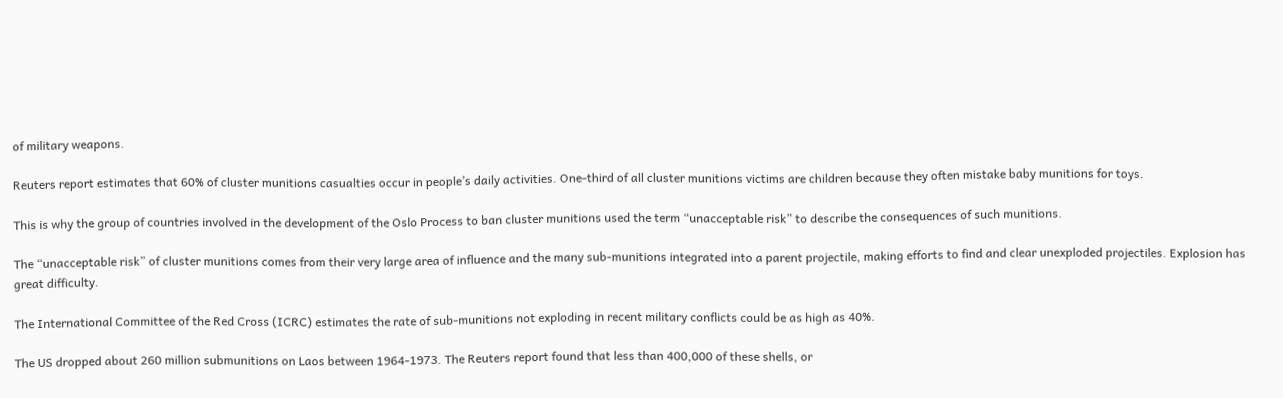of military weapons.

Reuters report estimates that 60% of cluster munitions casualties occur in people’s daily activities. One-third of all cluster munitions victims are children because they often mistake baby munitions for toys.

This is why the group of countries involved in the development of the Oslo Process to ban cluster munitions used the term “unacceptable risk” to describe the consequences of such munitions.

The “unacceptable risk” of cluster munitions comes from their very large area of influence and the many sub-munitions integrated into a parent projectile, making efforts to find and clear unexploded projectiles. Explosion has great difficulty.

The International Committee of the Red Cross (ICRC) estimates the rate of sub-munitions not exploding in recent military conflicts could be as high as 40%.

The US dropped about 260 million submunitions on Laos between 1964-1973. The Reuters report found that less than 400,000 of these shells, or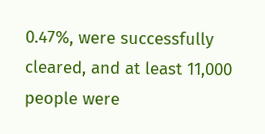0.47%, were successfully cleared, and at least 11,000 people were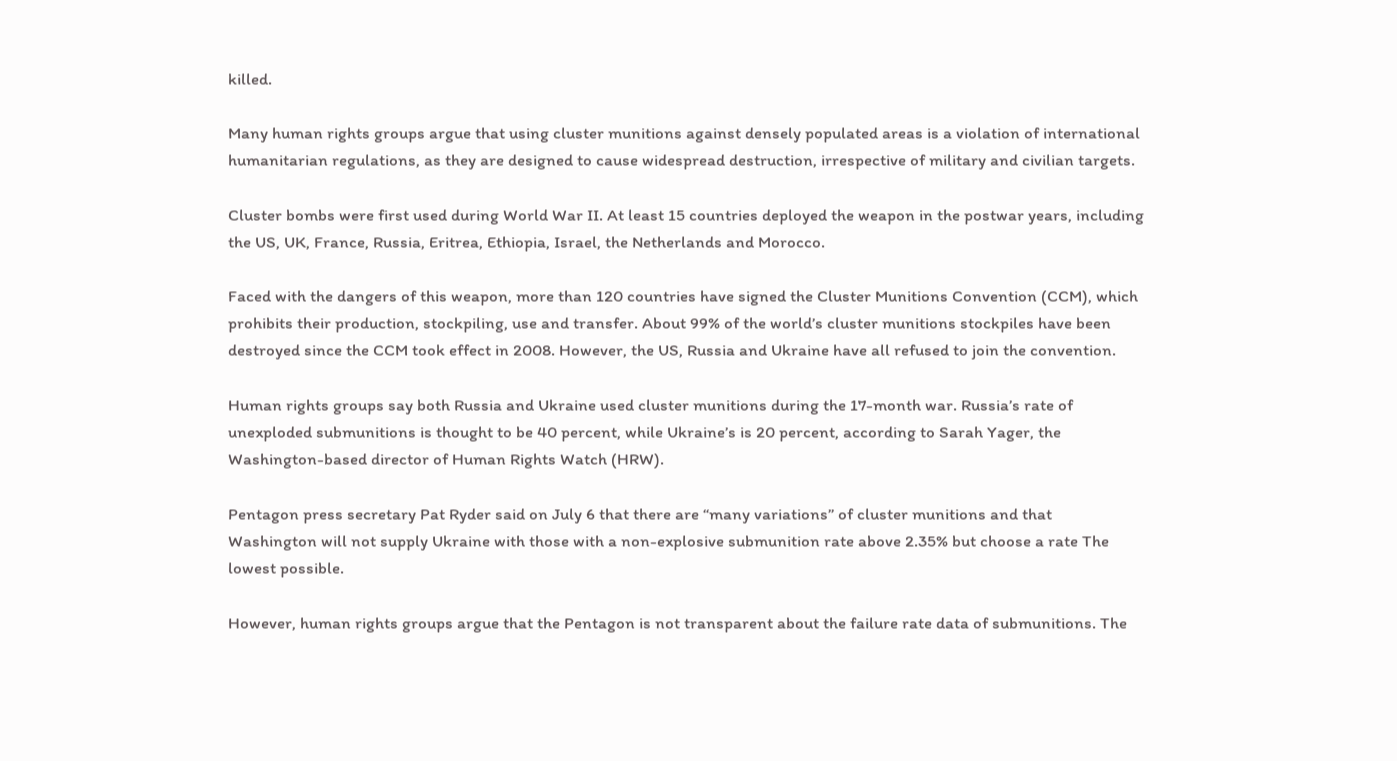killed.

Many human rights groups argue that using cluster munitions against densely populated areas is a violation of international humanitarian regulations, as they are designed to cause widespread destruction, irrespective of military and civilian targets.

Cluster bombs were first used during World War II. At least 15 countries deployed the weapon in the postwar years, including the US, UK, France, Russia, Eritrea, Ethiopia, Israel, the Netherlands and Morocco.

Faced with the dangers of this weapon, more than 120 countries have signed the Cluster Munitions Convention (CCM), which prohibits their production, stockpiling, use and transfer. About 99% of the world’s cluster munitions stockpiles have been destroyed since the CCM took effect in 2008. However, the US, Russia and Ukraine have all refused to join the convention.

Human rights groups say both Russia and Ukraine used cluster munitions during the 17-month war. Russia’s rate of unexploded submunitions is thought to be 40 percent, while Ukraine’s is 20 percent, according to Sarah Yager, the Washington-based director of Human Rights Watch (HRW).

Pentagon press secretary Pat Ryder said on July 6 that there are “many variations” of cluster munitions and that Washington will not supply Ukraine with those with a non-explosive submunition rate above 2.35% but choose a rate The lowest possible.

However, human rights groups argue that the Pentagon is not transparent about the failure rate data of submunitions. The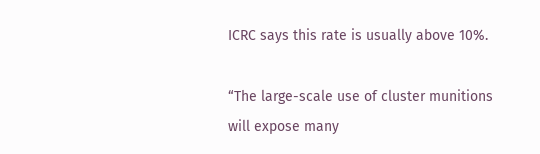ICRC says this rate is usually above 10%.

“The large-scale use of cluster munitions will expose many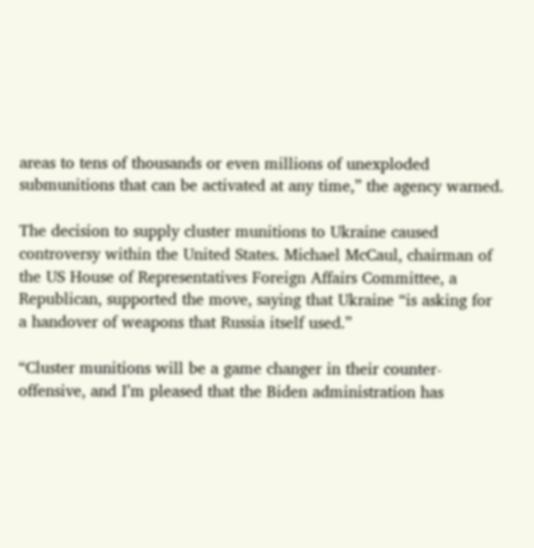areas to tens of thousands or even millions of unexploded submunitions that can be activated at any time,” the agency warned.

The decision to supply cluster munitions to Ukraine caused controversy within the United States. Michael McCaul, chairman of the US House of Representatives Foreign Affairs Committee, a Republican, supported the move, saying that Ukraine “is asking for a handover of weapons that Russia itself used.”

“Cluster munitions will be a game changer in their counter-offensive, and I’m pleased that the Biden administration has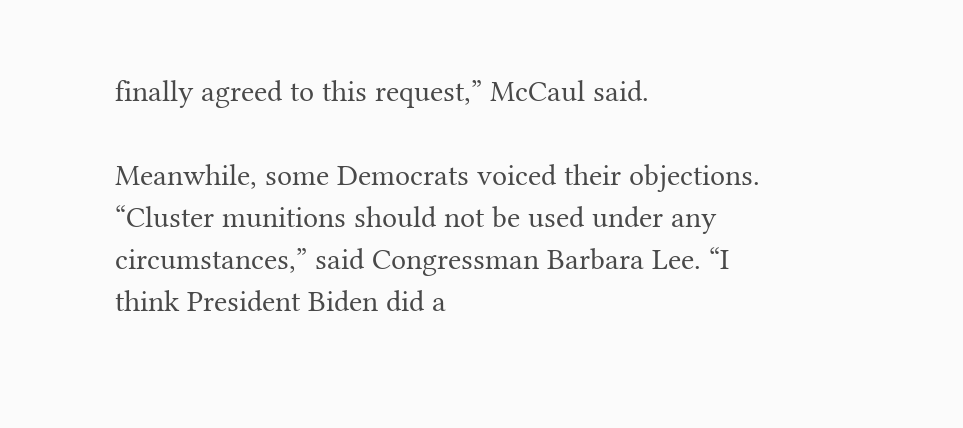finally agreed to this request,” McCaul said.

Meanwhile, some Democrats voiced their objections. “Cluster munitions should not be used under any circumstances,” said Congressman Barbara Lee. “I think President Biden did a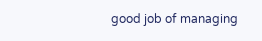good job of managing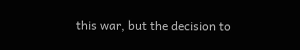this war, but the decision to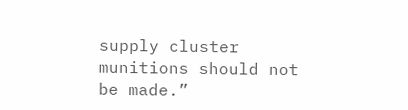supply cluster munitions should not be made.”